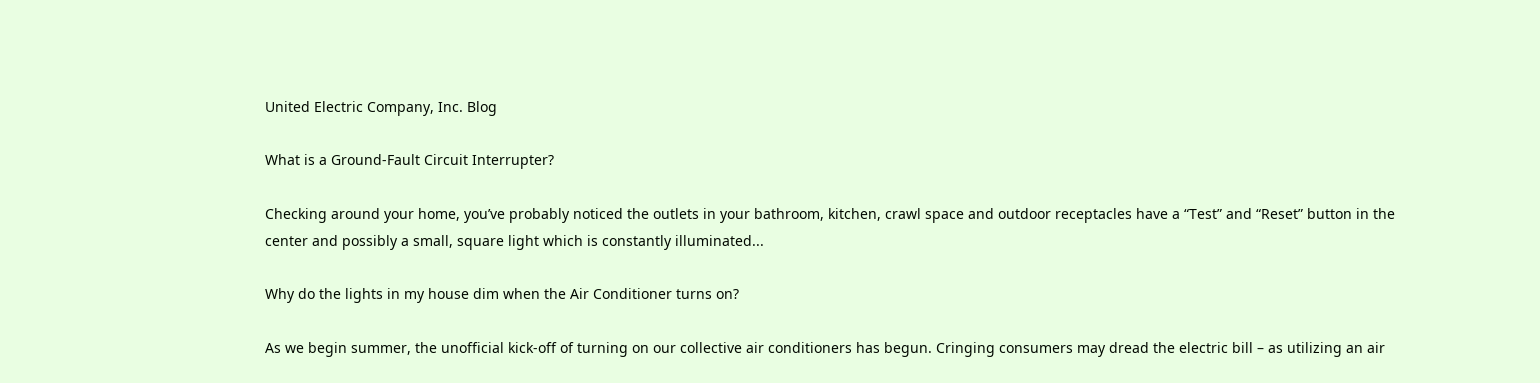United Electric Company, Inc. Blog

What is a Ground-Fault Circuit Interrupter?

Checking around your home, you’ve probably noticed the outlets in your bathroom, kitchen, crawl space and outdoor receptacles have a “Test” and “Reset” button in the center and possibly a small, square light which is constantly illuminated...

Why do the lights in my house dim when the Air Conditioner turns on?

As we begin summer, the unofficial kick-off of turning on our collective air conditioners has begun. Cringing consumers may dread the electric bill – as utilizing an air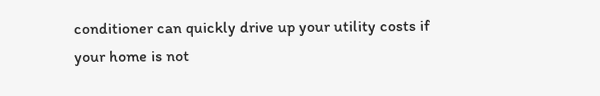conditioner can quickly drive up your utility costs if your home is not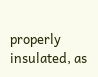properly insulated, as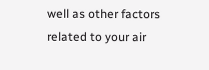well as other factors related to your air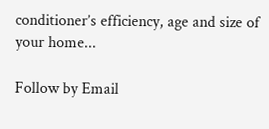conditioner’s efficiency, age and size of your home...

Follow by Email